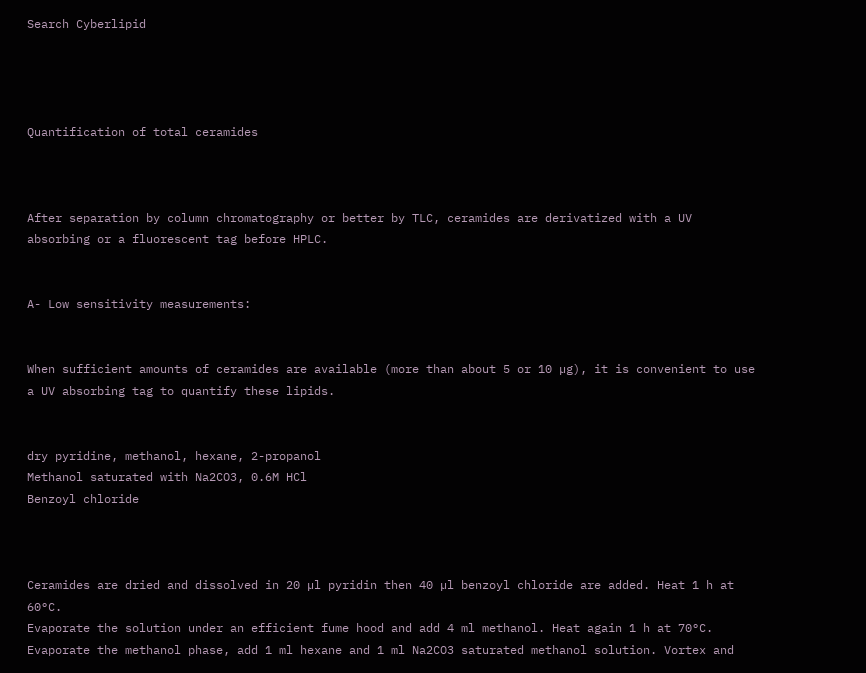Search Cyberlipid




Quantification of total ceramides



After separation by column chromatography or better by TLC, ceramides are derivatized with a UV absorbing or a fluorescent tag before HPLC.


A- Low sensitivity measurements:


When sufficient amounts of ceramides are available (more than about 5 or 10 µg), it is convenient to use a UV absorbing tag to quantify these lipids.


dry pyridine, methanol, hexane, 2-propanol
Methanol saturated with Na2CO3, 0.6M HCl
Benzoyl chloride



Ceramides are dried and dissolved in 20 µl pyridin then 40 µl benzoyl chloride are added. Heat 1 h at 60°C.
Evaporate the solution under an efficient fume hood and add 4 ml methanol. Heat again 1 h at 70°C. Evaporate the methanol phase, add 1 ml hexane and 1 ml Na2CO3 saturated methanol solution. Vortex and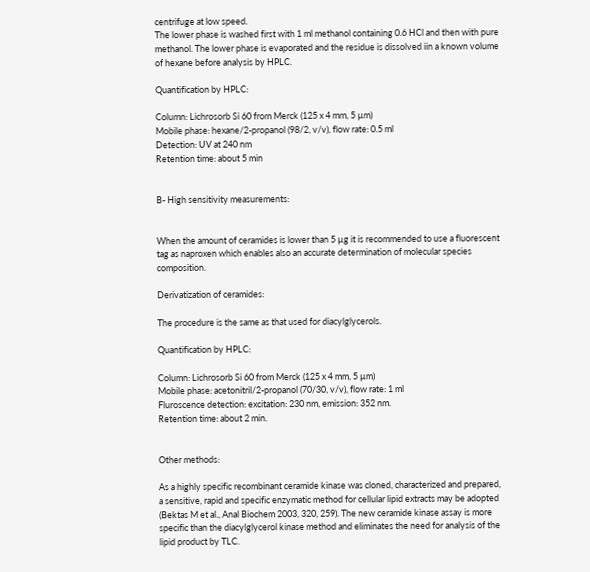centrifuge at low speed.
The lower phase is washed first with 1 ml methanol containing 0.6 HCl and then with pure methanol. The lower phase is evaporated and the residue is dissolved iin a known volume of hexane before analysis by HPLC.

Quantification by HPLC:

Column: Lichrosorb Si 60 from Merck (125 x 4 mm, 5 µm)
Mobile phase: hexane/2-propanol (98/2, v/v), flow rate: 0.5 ml
Detection: UV at 240 nm
Retention time: about 5 min


B- High sensitivity measurements:


When the amount of ceramides is lower than 5 µg it is recommended to use a fluorescent tag as naproxen which enables also an accurate determination of molecular species composition.

Derivatization of ceramides:

The procedure is the same as that used for diacylglycerols.

Quantification by HPLC:

Column: Lichrosorb Si 60 from Merck (125 x 4 mm, 5 µm)
Mobile phase: acetonitril/2-propanol (70/30, v/v), flow rate: 1 ml
Fluroscence detection: excitation: 230 nm, emission: 352 nm.
Retention time: about 2 min.


Other methods:

As a highly specific recombinant ceramide kinase was cloned, characterized and prepared, a sensitive, rapid and specific enzymatic method for cellular lipid extracts may be adopted (Bektas M et al., Anal Biochem 2003, 320, 259). The new ceramide kinase assay is more specific than the diacylglycerol kinase method and eliminates the need for analysis of the lipid product by TLC.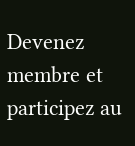Devenez membre et participez au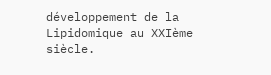développement de la Lipidomique au XXIème siècle.